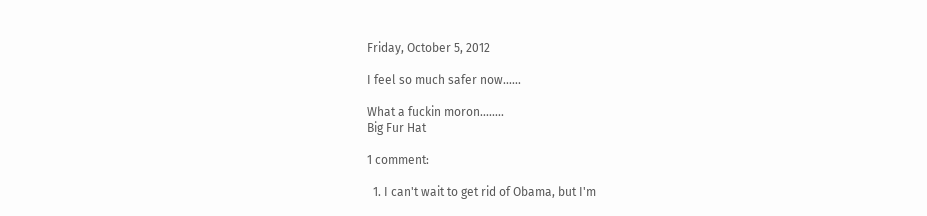Friday, October 5, 2012

I feel so much safer now......

What a fuckin moron........
Big Fur Hat

1 comment:

  1. I can't wait to get rid of Obama, but I'm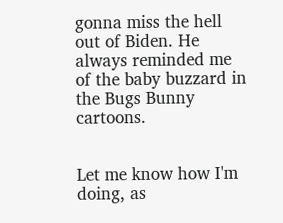gonna miss the hell out of Biden. He always reminded me of the baby buzzard in the Bugs Bunny cartoons.


Let me know how I'm doing, as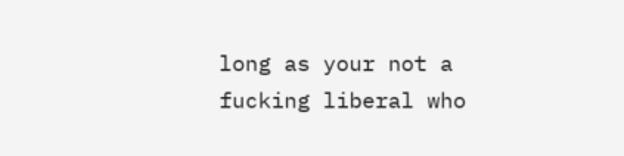long as your not a fucking liberal who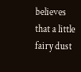believes that a little fairy dust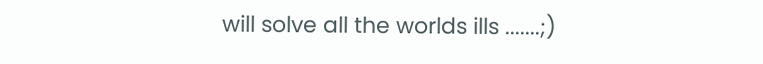will solve all the worlds ills .......;)